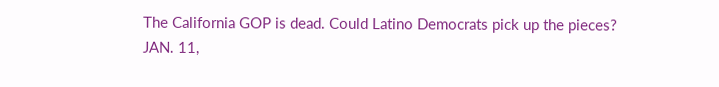The California GOP is dead. Could Latino Democrats pick up the pieces?
JAN. 11,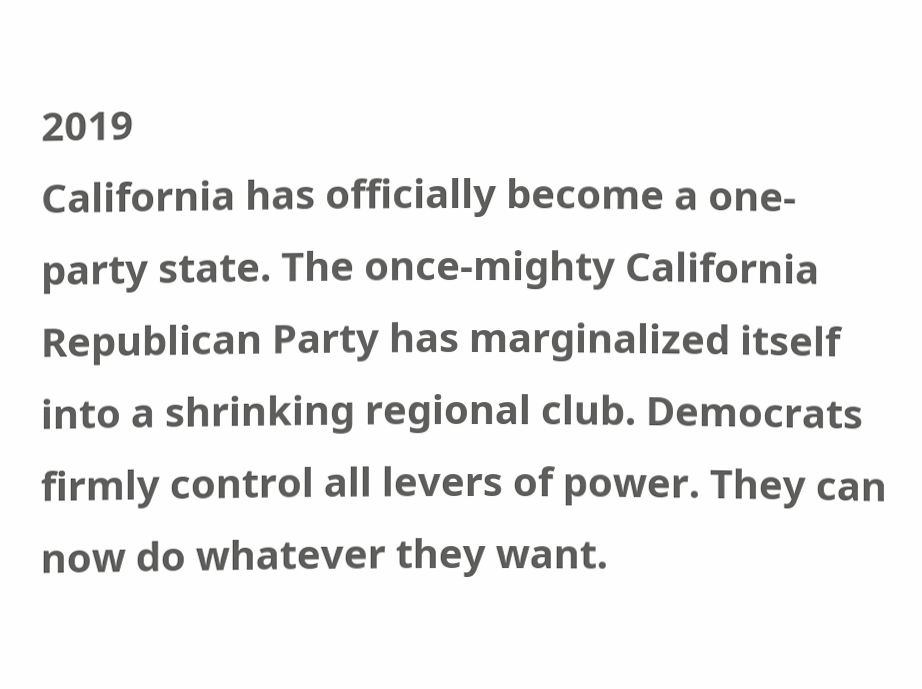2019
California has officially become a one-party state. The once-mighty California Republican Party has marginalized itself into a shrinking regional club. Democrats firmly control all levers of power. They can now do whatever they want.